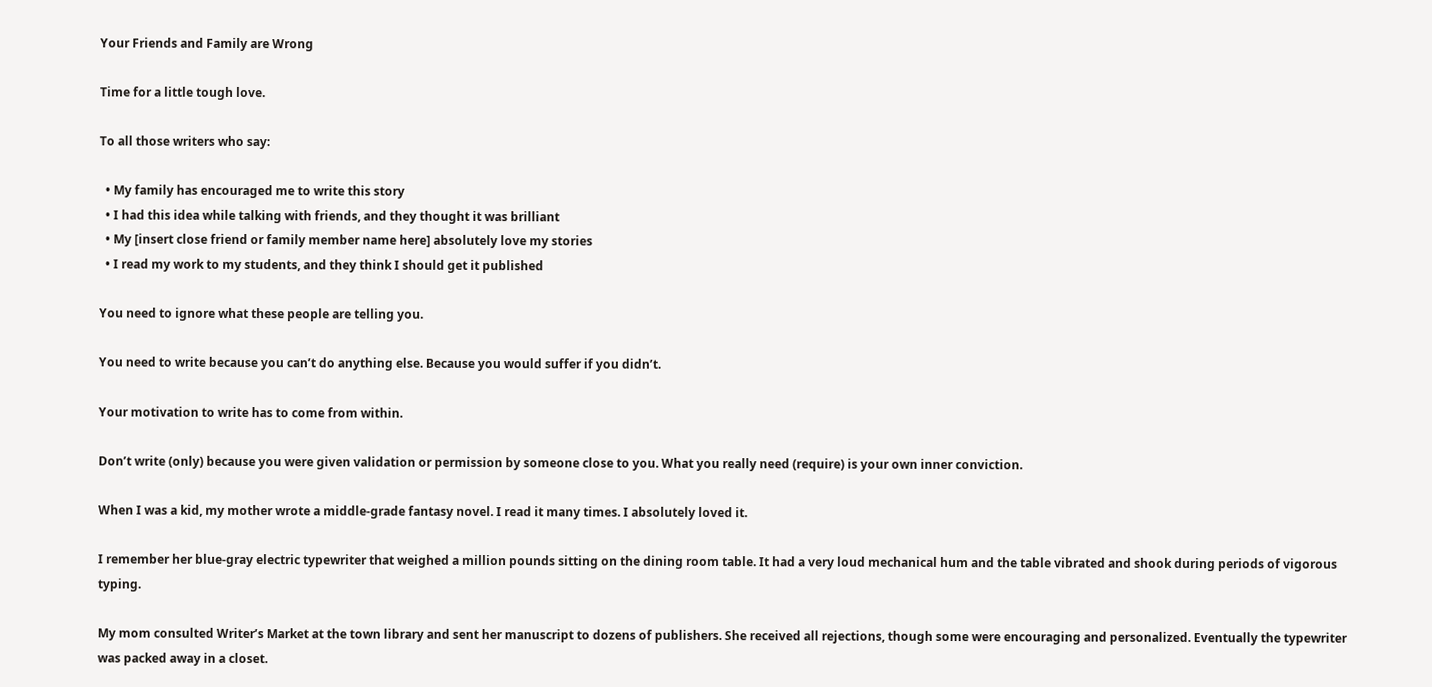Your Friends and Family are Wrong

Time for a little tough love.

To all those writers who say:

  • My family has encouraged me to write this story
  • I had this idea while talking with friends, and they thought it was brilliant
  • My [insert close friend or family member name here] absolutely love my stories
  • I read my work to my students, and they think I should get it published

You need to ignore what these people are telling you.

You need to write because you can’t do anything else. Because you would suffer if you didn’t.

Your motivation to write has to come from within.

Don’t write (only) because you were given validation or permission by someone close to you. What you really need (require) is your own inner conviction.

When I was a kid, my mother wrote a middle-grade fantasy novel. I read it many times. I absolutely loved it.

I remember her blue-gray electric typewriter that weighed a million pounds sitting on the dining room table. It had a very loud mechanical hum and the table vibrated and shook during periods of vigorous typing.

My mom consulted Writer’s Market at the town library and sent her manuscript to dozens of publishers. She received all rejections, though some were encouraging and personalized. Eventually the typewriter was packed away in a closet.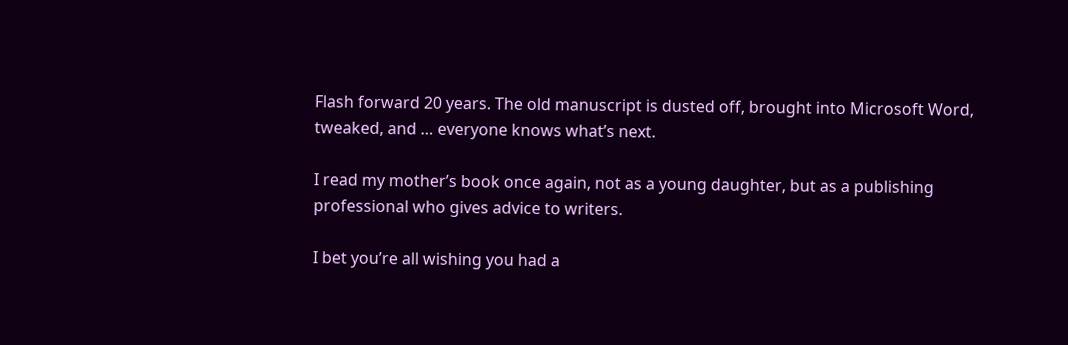Flash forward 20 years. The old manuscript is dusted off, brought into Microsoft Word, tweaked, and … everyone knows what’s next.

I read my mother’s book once again, not as a young daughter, but as a publishing professional who gives advice to writers.

I bet you’re all wishing you had a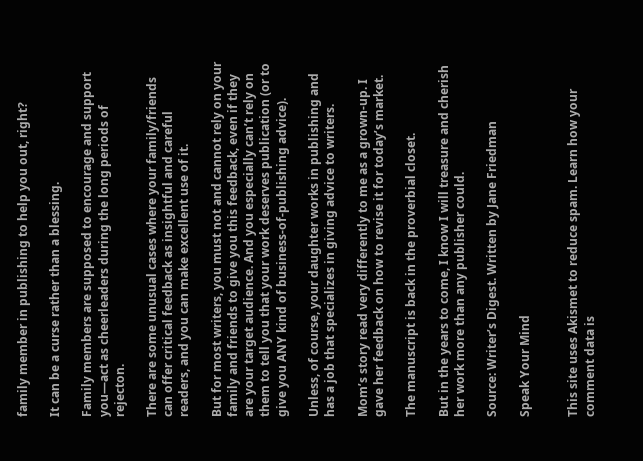family member in publishing to help you out, right?

It can be a curse rather than a blessing.

Family members are supposed to encourage and support you—act as cheerleaders during the long periods of rejecton.

There are some unusual cases where your family/friends can offer critical feedback as insightful and careful readers, and you can make excellent use of it.

But for most writers, you must not and cannot rely on your family and friends to give you this feedback, even if they are your target audience. And you especially can’t rely on them to tell you that your work deserves publication (or to give you ANY kind of business-of-publishing advice).

Unless, of course, your daughter works in publishing and has a job that specializes in giving advice to writers.

Mom’s story read very differently to me as a grown-up. I gave her feedback on how to revise it for today’s market.

The manuscript is back in the proverbial closet.

But in the years to come, I know I will treasure and cherish her work more than any publisher could.

Source: Writer’s Digest. Written by Jane Friedman

Speak Your Mind


This site uses Akismet to reduce spam. Learn how your comment data is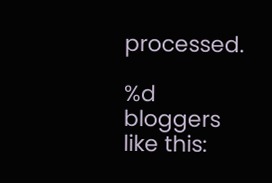processed.

%d bloggers like this: